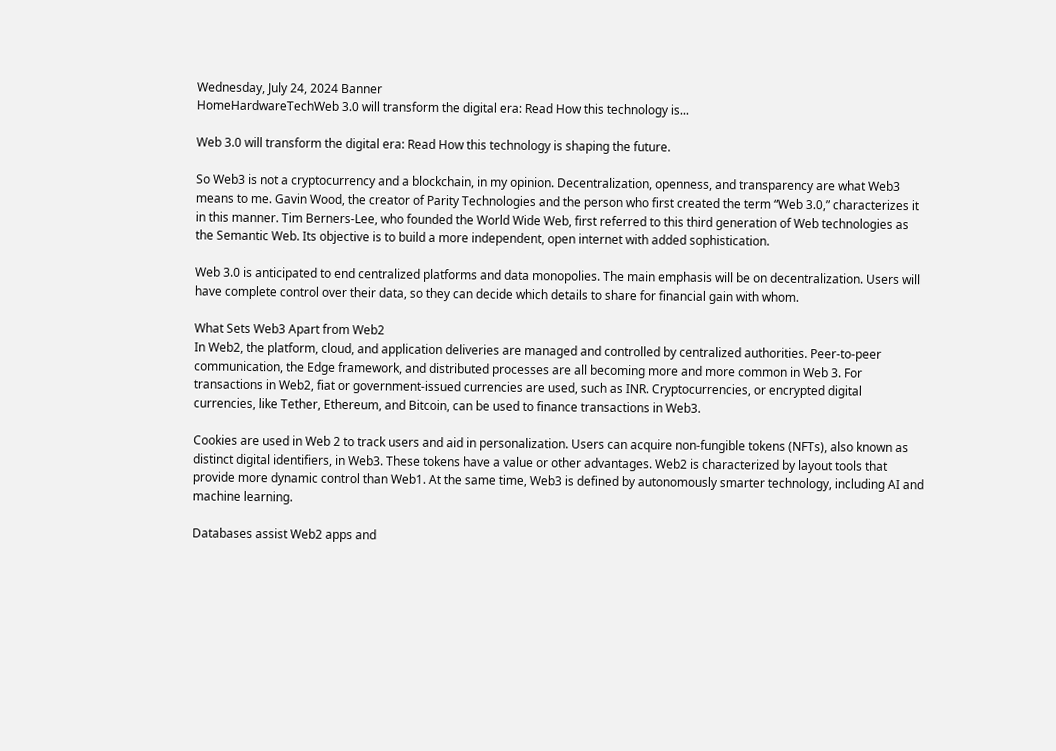Wednesday, July 24, 2024 Banner
HomeHardwareTechWeb 3.0 will transform the digital era: Read How this technology is...

Web 3.0 will transform the digital era: Read How this technology is shaping the future.

So Web3 is not a cryptocurrency and a blockchain, in my opinion. Decentralization, openness, and transparency are what Web3 means to me. Gavin Wood, the creator of Parity Technologies and the person who first created the term “Web 3.0,” characterizes it in this manner. Tim Berners-Lee, who founded the World Wide Web, first referred to this third generation of Web technologies as the Semantic Web. Its objective is to build a more independent, open internet with added sophistication.

Web 3.0 is anticipated to end centralized platforms and data monopolies. The main emphasis will be on decentralization. Users will have complete control over their data, so they can decide which details to share for financial gain with whom.

What Sets Web3 Apart from Web2
In Web2, the platform, cloud, and application deliveries are managed and controlled by centralized authorities. Peer-to-peer communication, the Edge framework, and distributed processes are all becoming more and more common in Web 3. For transactions in Web2, fiat or government-issued currencies are used, such as INR. Cryptocurrencies, or encrypted digital currencies, like Tether, Ethereum, and Bitcoin, can be used to finance transactions in Web3.

Cookies are used in Web 2 to track users and aid in personalization. Users can acquire non-fungible tokens (NFTs), also known as distinct digital identifiers, in Web3. These tokens have a value or other advantages. Web2 is characterized by layout tools that provide more dynamic control than Web1. At the same time, Web3 is defined by autonomously smarter technology, including AI and machine learning.

Databases assist Web2 apps and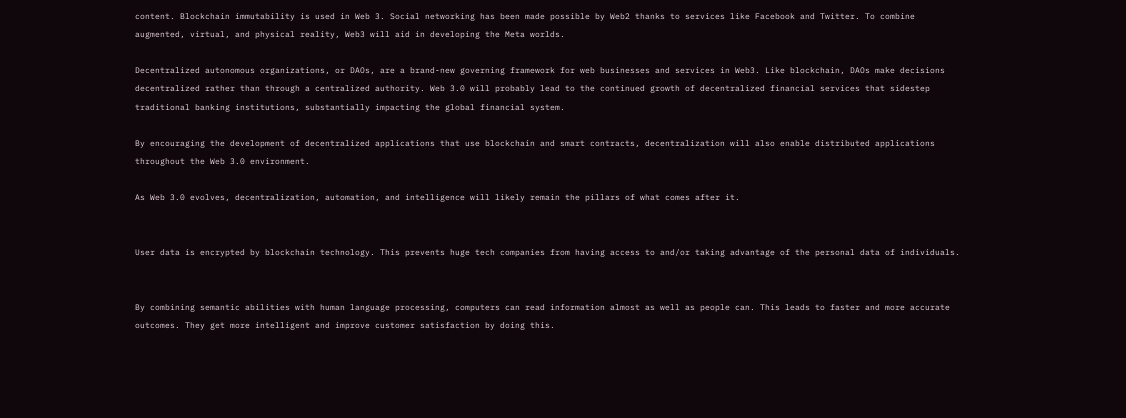content. Blockchain immutability is used in Web 3. Social networking has been made possible by Web2 thanks to services like Facebook and Twitter. To combine augmented, virtual, and physical reality, Web3 will aid in developing the Meta worlds.

Decentralized autonomous organizations, or DAOs, are a brand-new governing framework for web businesses and services in Web3. Like blockchain, DAOs make decisions decentralized rather than through a centralized authority. Web 3.0 will probably lead to the continued growth of decentralized financial services that sidestep traditional banking institutions, substantially impacting the global financial system.

By encouraging the development of decentralized applications that use blockchain and smart contracts, decentralization will also enable distributed applications throughout the Web 3.0 environment.

As Web 3.0 evolves, decentralization, automation, and intelligence will likely remain the pillars of what comes after it.


User data is encrypted by blockchain technology. This prevents huge tech companies from having access to and/or taking advantage of the personal data of individuals.


By combining semantic abilities with human language processing, computers can read information almost as well as people can. This leads to faster and more accurate outcomes. They get more intelligent and improve customer satisfaction by doing this.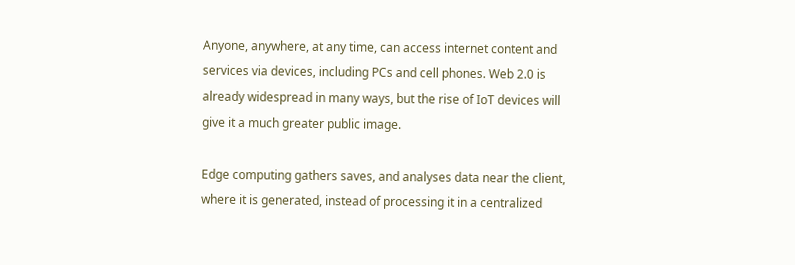Anyone, anywhere, at any time, can access internet content and services via devices, including PCs and cell phones. Web 2.0 is already widespread in many ways, but the rise of IoT devices will give it a much greater public image.

Edge computing gathers saves, and analyses data near the client, where it is generated, instead of processing it in a centralized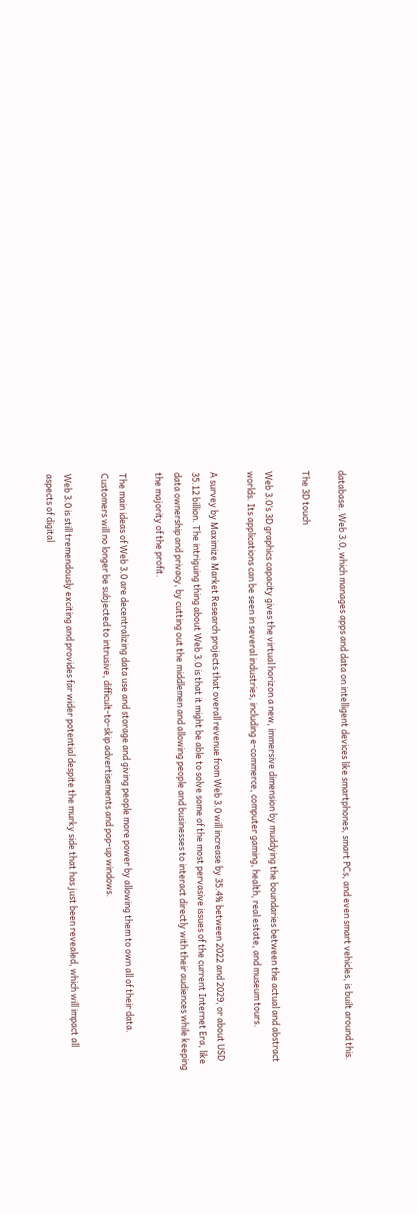database. Web 3.0, which manages apps and data on intelligent devices like smartphones, smart PCs, and even smart vehicles, is built around this.

The 3D touch

Web 3.0’s 3D graphics capacity gives the virtual horizon a new, immersive dimension by muddying the boundaries between the actual and abstract worlds. Its applications can be seen in several industries, including e-commerce, computer gaming, health, real estate, and museum tours.

A survey by Maximize Market Research projects that overall revenue from Web 3.0 will increase by 35.4% between 2022 and 2029, or about USD 35.12 billion. The intriguing thing about Web 3.0 is that it might be able to solve some of the most pervasive issues of the current Internet Era, like data ownership and privacy, by cutting out the middlemen and allowing people and businesses to interact directly with their audiences while keeping the majority of the profit.

The main ideas of Web 3.0 are decentralizing data use and storage and giving people more power by allowing them to own all of their data. Customers will no longer be subjected to intrusive, difficult-to-skip advertisements and pop-up windows.

Web 3.0 is still tremendously exciting and provides far wider potential despite the murky side that has just been revealed, which will impact all aspects of digital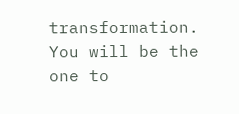transformation. You will be the one to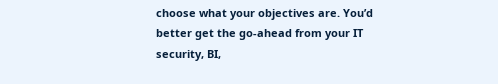choose what your objectives are. You’d better get the go-ahead from your IT security, BI,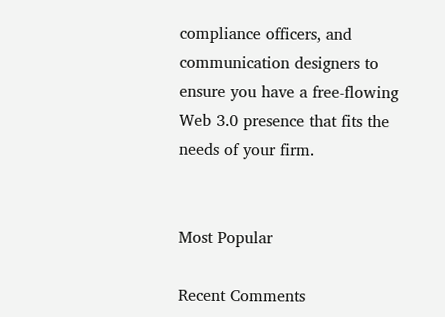compliance officers, and communication designers to ensure you have a free-flowing Web 3.0 presence that fits the needs of your firm.


Most Popular

Recent Comments